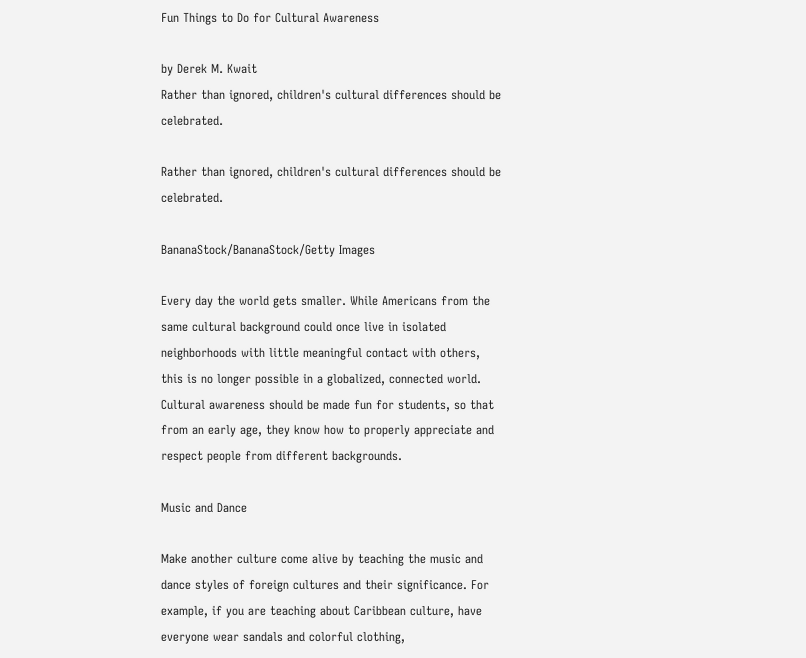Fun Things to Do for Cultural Awareness

by Derek M. Kwait
Rather than ignored, children's cultural differences should be celebrated.

Rather than ignored, children's cultural differences should be celebrated.

BananaStock/BananaStock/Getty Images

Every day the world gets smaller. While Americans from the same cultural background could once live in isolated neighborhoods with little meaningful contact with others, this is no longer possible in a globalized, connected world. Cultural awareness should be made fun for students, so that from an early age, they know how to properly appreciate and respect people from different backgrounds.

Music and Dance

Make another culture come alive by teaching the music and dance styles of foreign cultures and their significance. For example, if you are teaching about Caribbean culture, have everyone wear sandals and colorful clothing,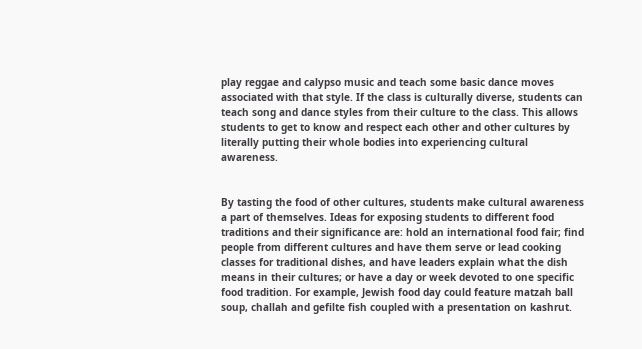play reggae and calypso music and teach some basic dance moves associated with that style. If the class is culturally diverse, students can teach song and dance styles from their culture to the class. This allows students to get to know and respect each other and other cultures by literally putting their whole bodies into experiencing cultural awareness.


By tasting the food of other cultures, students make cultural awareness a part of themselves. Ideas for exposing students to different food traditions and their significance are: hold an international food fair; find people from different cultures and have them serve or lead cooking classes for traditional dishes, and have leaders explain what the dish means in their cultures; or have a day or week devoted to one specific food tradition. For example, Jewish food day could feature matzah ball soup, challah and gefilte fish coupled with a presentation on kashrut.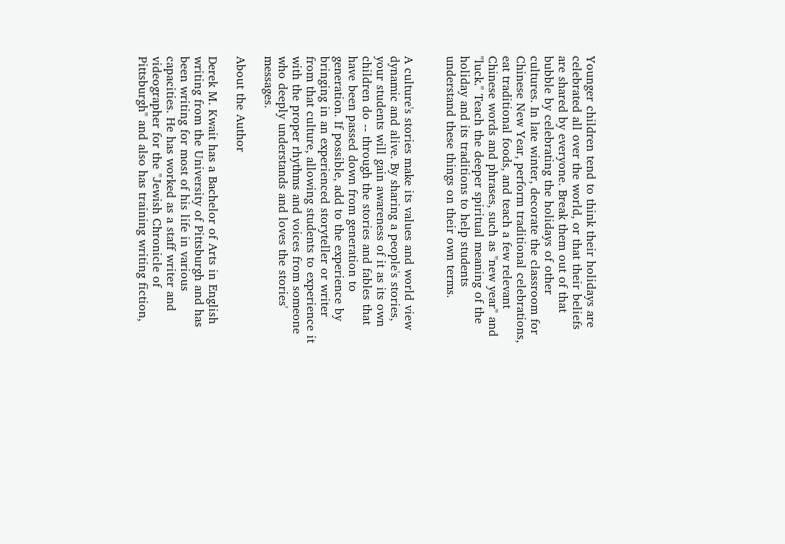Younger children tend to think their holidays are celebrated all over the world, or that their beliefs are shared by everyone. Break them out of that bubble by celebrating the holidays of other cultures. In late winter, decorate the classroom for Chinese New Year, perform traditional celebrations, eat traditional foods, and teach a few relevant Chinese words and phrases, such as "new year" and "luck." Teach the deeper spiritual meaning of the holiday and its traditions to help students understand these things on their own terms.


A culture's stories make its values and world view dynamic and alive. By sharing a people's stories, your students will gain awareness of it as its own children do -- through the stories and fables that have been passed down from generation to generation. If possible, add to the experience by bringing in an experienced storyteller or writer from that culture, allowing students to experience it with the proper rhythms and voices from someone who deeply understands and loves the stories' messages.

About the Author

Derek M. Kwait has a Bachelor of Arts in English writing from the University of Pittsburgh and has been writing for most of his life in various capacities. He has worked as a staff writer and videographer for the "Jewish Chronicle of Pittsburgh" and also has training writing fiction,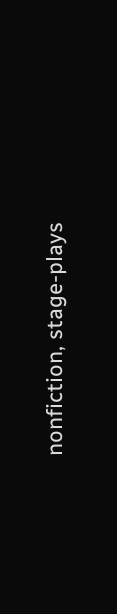nonfiction, stage-plays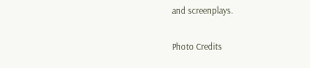and screenplays.

Photo Credits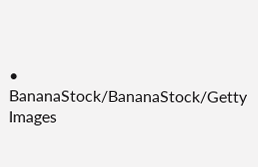• BananaStock/BananaStock/Getty Images